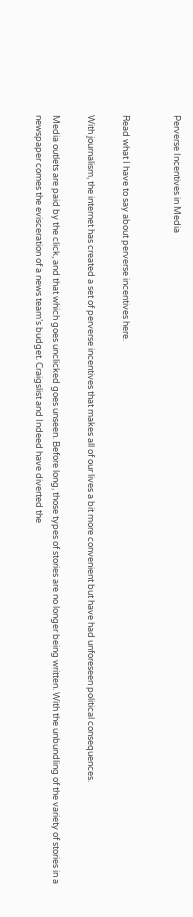Perverse Incentives in Media


Read what I have to say about perverse incentives here.

With journalism, the internet has created a set of perverse incentives that makes all of our lives a bit more convenient but have had unforeseen political consequences.

Media outlets are paid by the click, and that which goes unclicked goes unseen. Before long, those types of stories are no longer being written. With the unbundling of the variety of stories in a newspaper comes the evisceration of a news team’s budget. Craigslist and Indeed have diverted the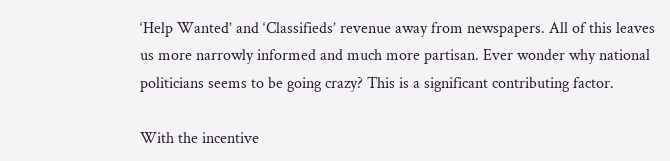‘Help Wanted’ and ‘Classifieds’ revenue away from newspapers. All of this leaves us more narrowly informed and much more partisan. Ever wonder why national politicians seems to be going crazy? This is a significant contributing factor.

With the incentive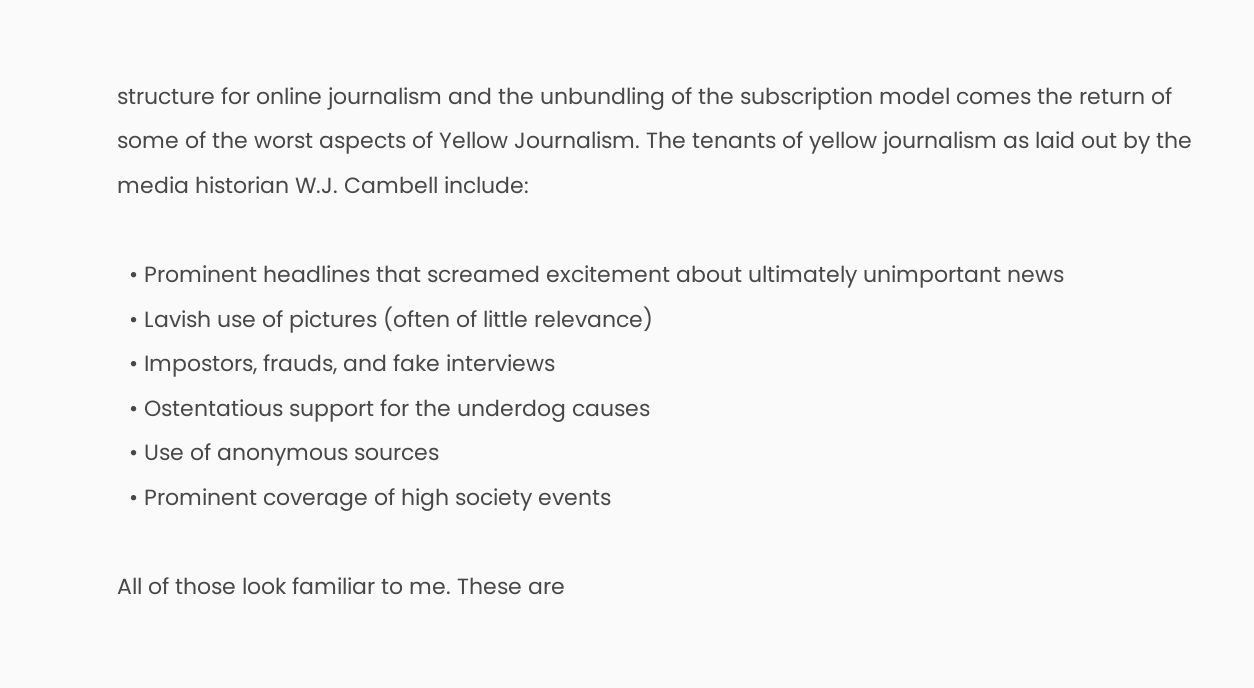structure for online journalism and the unbundling of the subscription model comes the return of some of the worst aspects of Yellow Journalism. The tenants of yellow journalism as laid out by the media historian W.J. Cambell include:

  • Prominent headlines that screamed excitement about ultimately unimportant news
  • Lavish use of pictures (often of little relevance)
  • Impostors, frauds, and fake interviews
  • Ostentatious support for the underdog causes
  • Use of anonymous sources
  • Prominent coverage of high society events

All of those look familiar to me. These are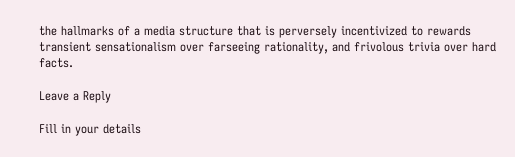the hallmarks of a media structure that is perversely incentivized to rewards transient sensationalism over farseeing rationality, and frivolous trivia over hard facts.

Leave a Reply

Fill in your details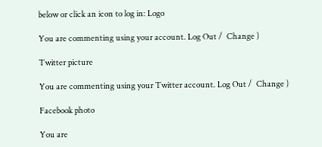below or click an icon to log in: Logo

You are commenting using your account. Log Out /  Change )

Twitter picture

You are commenting using your Twitter account. Log Out /  Change )

Facebook photo

You are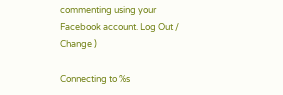commenting using your Facebook account. Log Out /  Change )

Connecting to %s